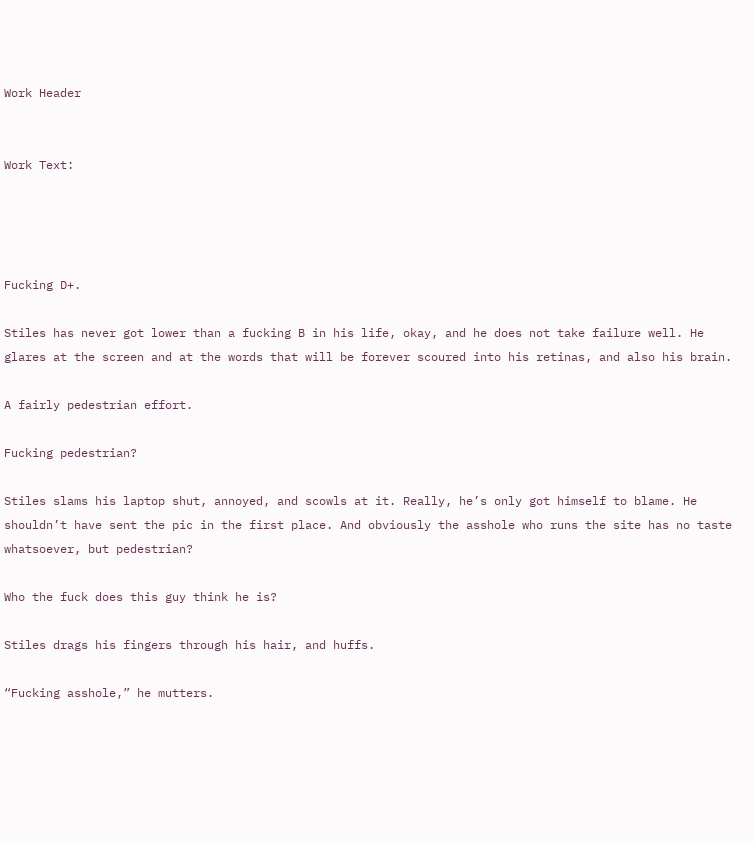Work Header


Work Text:




Fucking D+.

Stiles has never got lower than a fucking B in his life, okay, and he does not take failure well. He glares at the screen and at the words that will be forever scoured into his retinas, and also his brain.

A fairly pedestrian effort.

Fucking pedestrian?

Stiles slams his laptop shut, annoyed, and scowls at it. Really, he’s only got himself to blame. He shouldn’t have sent the pic in the first place. And obviously the asshole who runs the site has no taste whatsoever, but pedestrian?

Who the fuck does this guy think he is?

Stiles drags his fingers through his hair, and huffs.

“Fucking asshole,” he mutters.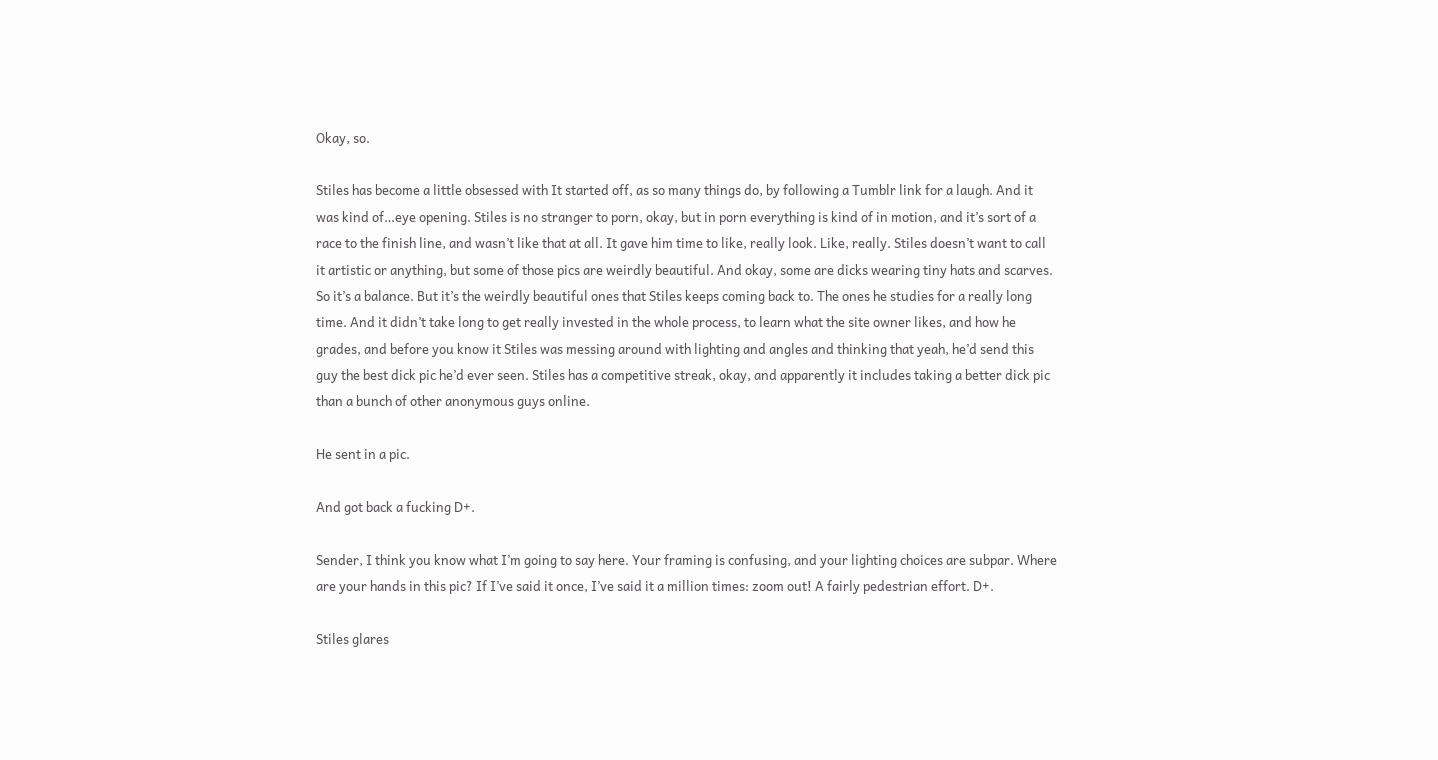Okay, so.

Stiles has become a little obsessed with It started off, as so many things do, by following a Tumblr link for a laugh. And it was kind of…eye opening. Stiles is no stranger to porn, okay, but in porn everything is kind of in motion, and it’s sort of a race to the finish line, and wasn’t like that at all. It gave him time to like, really look. Like, really. Stiles doesn’t want to call it artistic or anything, but some of those pics are weirdly beautiful. And okay, some are dicks wearing tiny hats and scarves. So it’s a balance. But it’s the weirdly beautiful ones that Stiles keeps coming back to. The ones he studies for a really long time. And it didn’t take long to get really invested in the whole process, to learn what the site owner likes, and how he grades, and before you know it Stiles was messing around with lighting and angles and thinking that yeah, he’d send this guy the best dick pic he’d ever seen. Stiles has a competitive streak, okay, and apparently it includes taking a better dick pic than a bunch of other anonymous guys online.

He sent in a pic.

And got back a fucking D+.

Sender, I think you know what I’m going to say here. Your framing is confusing, and your lighting choices are subpar. Where are your hands in this pic? If I’ve said it once, I’ve said it a million times: zoom out! A fairly pedestrian effort. D+.

Stiles glares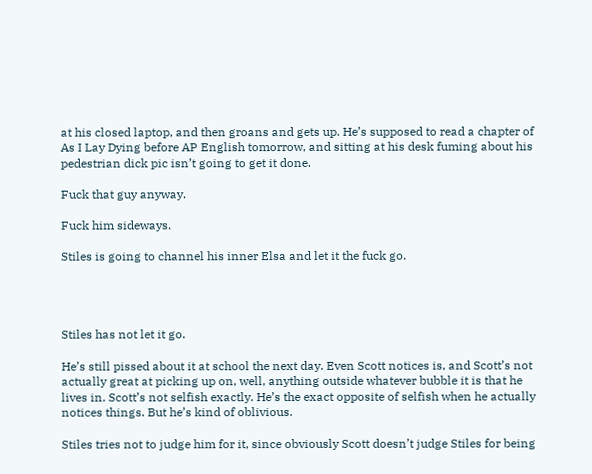at his closed laptop, and then groans and gets up. He’s supposed to read a chapter of As I Lay Dying before AP English tomorrow, and sitting at his desk fuming about his pedestrian dick pic isn’t going to get it done.

Fuck that guy anyway.

Fuck him sideways.

Stiles is going to channel his inner Elsa and let it the fuck go.




Stiles has not let it go.

He’s still pissed about it at school the next day. Even Scott notices is, and Scott’s not actually great at picking up on, well, anything outside whatever bubble it is that he lives in. Scott’s not selfish exactly. He’s the exact opposite of selfish when he actually notices things. But he’s kind of oblivious.

Stiles tries not to judge him for it, since obviously Scott doesn’t judge Stiles for being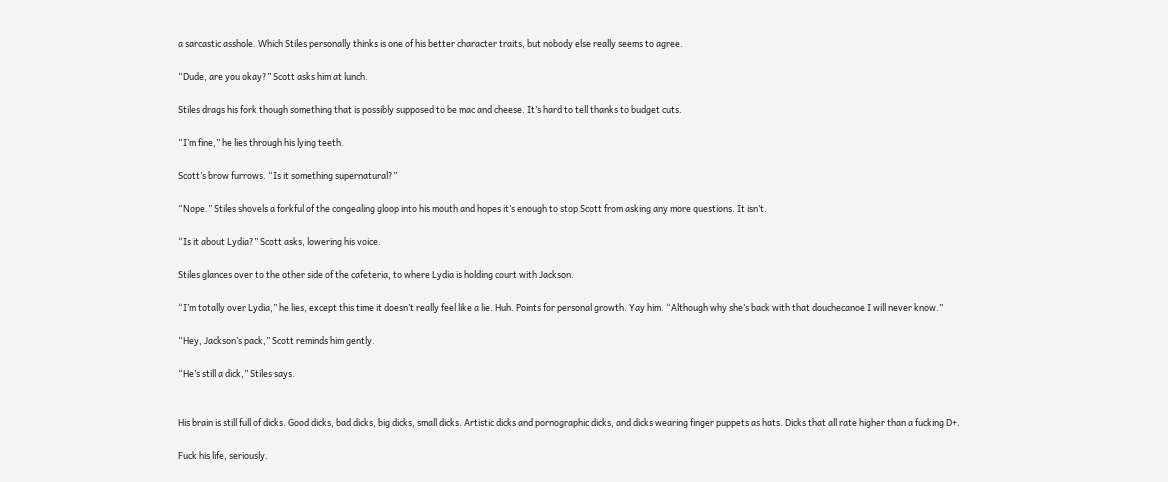a sarcastic asshole. Which Stiles personally thinks is one of his better character traits, but nobody else really seems to agree.

“Dude, are you okay?” Scott asks him at lunch.

Stiles drags his fork though something that is possibly supposed to be mac and cheese. It’s hard to tell thanks to budget cuts.

“I’m fine,” he lies through his lying teeth.

Scott’s brow furrows. “Is it something supernatural?”

“Nope.” Stiles shovels a forkful of the congealing gloop into his mouth and hopes it’s enough to stop Scott from asking any more questions. It isn’t.

“Is it about Lydia?” Scott asks, lowering his voice.

Stiles glances over to the other side of the cafeteria, to where Lydia is holding court with Jackson.

“I’m totally over Lydia,” he lies, except this time it doesn’t really feel like a lie. Huh. Points for personal growth. Yay him. “Although why she’s back with that douchecanoe I will never know.”

“Hey, Jackson’s pack,” Scott reminds him gently.

“He’s still a dick,” Stiles says.


His brain is still full of dicks. Good dicks, bad dicks, big dicks, small dicks. Artistic dicks and pornographic dicks, and dicks wearing finger puppets as hats. Dicks that all rate higher than a fucking D+.

Fuck his life, seriously.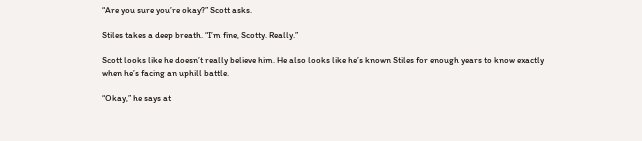“Are you sure you’re okay?” Scott asks.

Stiles takes a deep breath. “I’m fine, Scotty. Really.”

Scott looks like he doesn’t really believe him. He also looks like he’s known Stiles for enough years to know exactly when he’s facing an uphill battle.

“Okay,” he says at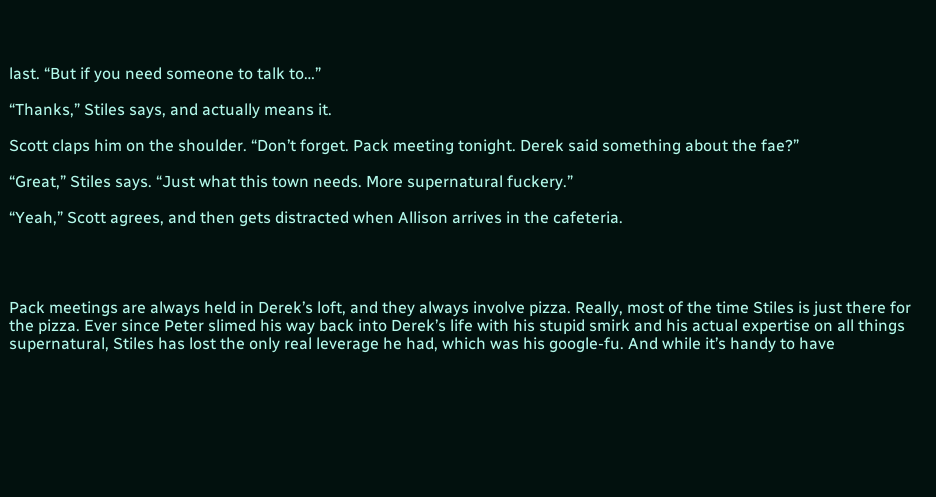last. “But if you need someone to talk to…”

“Thanks,” Stiles says, and actually means it.

Scott claps him on the shoulder. “Don’t forget. Pack meeting tonight. Derek said something about the fae?”

“Great,” Stiles says. “Just what this town needs. More supernatural fuckery.”

“Yeah,” Scott agrees, and then gets distracted when Allison arrives in the cafeteria.




Pack meetings are always held in Derek’s loft, and they always involve pizza. Really, most of the time Stiles is just there for the pizza. Ever since Peter slimed his way back into Derek’s life with his stupid smirk and his actual expertise on all things supernatural, Stiles has lost the only real leverage he had, which was his google-fu. And while it’s handy to have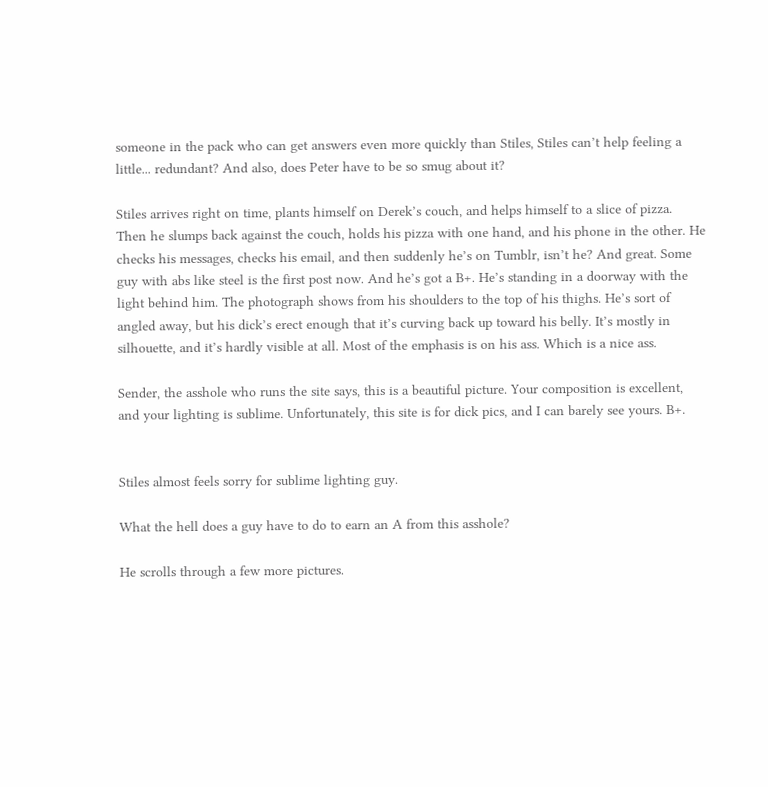someone in the pack who can get answers even more quickly than Stiles, Stiles can’t help feeling a little... redundant? And also, does Peter have to be so smug about it?

Stiles arrives right on time, plants himself on Derek’s couch, and helps himself to a slice of pizza. Then he slumps back against the couch, holds his pizza with one hand, and his phone in the other. He checks his messages, checks his email, and then suddenly he’s on Tumblr, isn’t he? And great. Some guy with abs like steel is the first post now. And he’s got a B+. He’s standing in a doorway with the light behind him. The photograph shows from his shoulders to the top of his thighs. He’s sort of angled away, but his dick’s erect enough that it’s curving back up toward his belly. It’s mostly in silhouette, and it’s hardly visible at all. Most of the emphasis is on his ass. Which is a nice ass.

Sender, the asshole who runs the site says, this is a beautiful picture. Your composition is excellent, and your lighting is sublime. Unfortunately, this site is for dick pics, and I can barely see yours. B+.


Stiles almost feels sorry for sublime lighting guy.

What the hell does a guy have to do to earn an A from this asshole?

He scrolls through a few more pictures.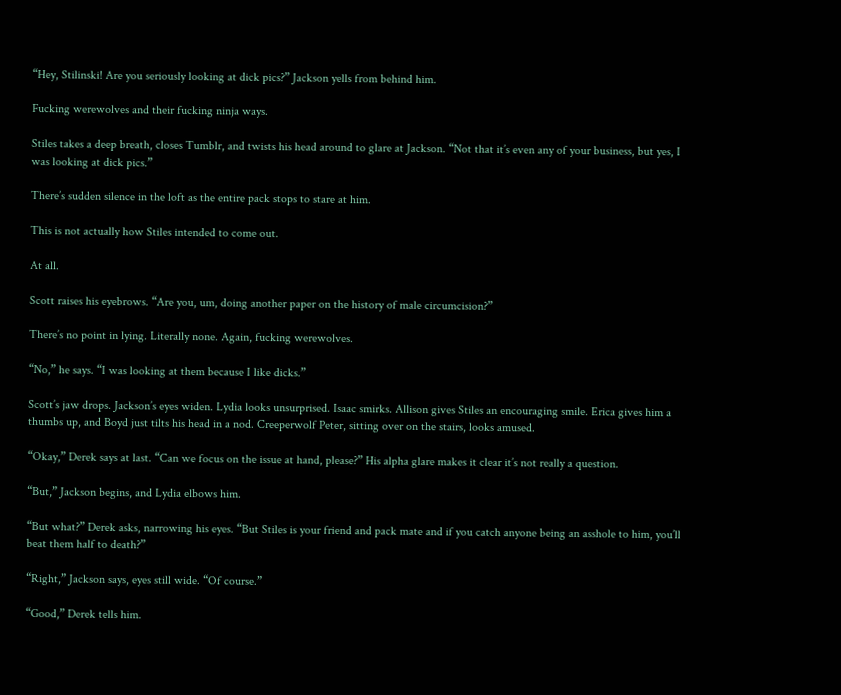“Hey, Stilinski! Are you seriously looking at dick pics?” Jackson yells from behind him.

Fucking werewolves and their fucking ninja ways.

Stiles takes a deep breath, closes Tumblr, and twists his head around to glare at Jackson. “Not that it’s even any of your business, but yes, I was looking at dick pics.”

There’s sudden silence in the loft as the entire pack stops to stare at him.

This is not actually how Stiles intended to come out.

At all.

Scott raises his eyebrows. “Are you, um, doing another paper on the history of male circumcision?”

There’s no point in lying. Literally none. Again, fucking werewolves.

“No,” he says. “I was looking at them because I like dicks.”

Scott’s jaw drops. Jackson’s eyes widen. Lydia looks unsurprised. Isaac smirks. Allison gives Stiles an encouraging smile. Erica gives him a thumbs up, and Boyd just tilts his head in a nod. Creeperwolf Peter, sitting over on the stairs, looks amused.

“Okay,” Derek says at last. “Can we focus on the issue at hand, please?” His alpha glare makes it clear it’s not really a question.

“But,” Jackson begins, and Lydia elbows him.

“But what?” Derek asks, narrowing his eyes. “But Stiles is your friend and pack mate and if you catch anyone being an asshole to him, you’ll beat them half to death?”

“Right,” Jackson says, eyes still wide. “Of course.”

“Good,” Derek tells him.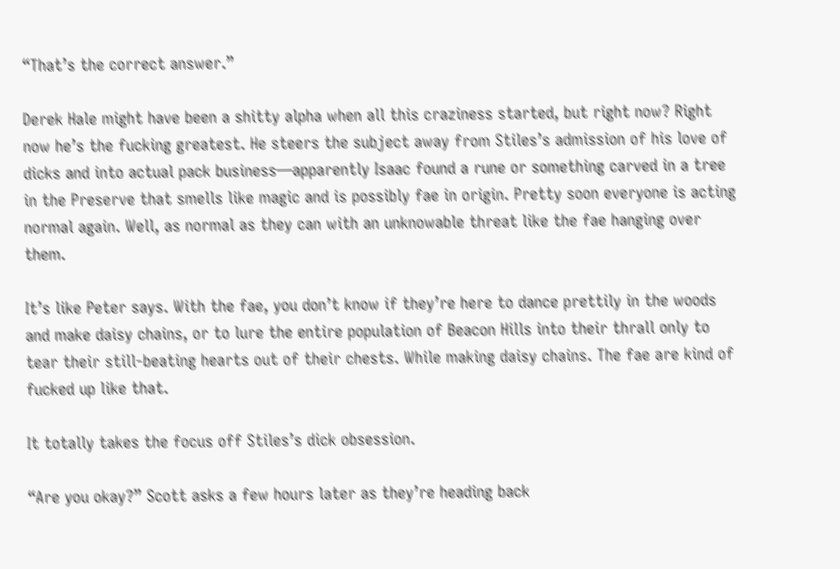“That’s the correct answer.”

Derek Hale might have been a shitty alpha when all this craziness started, but right now? Right now he’s the fucking greatest. He steers the subject away from Stiles’s admission of his love of dicks and into actual pack business—apparently Isaac found a rune or something carved in a tree in the Preserve that smells like magic and is possibly fae in origin. Pretty soon everyone is acting normal again. Well, as normal as they can with an unknowable threat like the fae hanging over them.

It’s like Peter says. With the fae, you don’t know if they’re here to dance prettily in the woods and make daisy chains, or to lure the entire population of Beacon Hills into their thrall only to tear their still-beating hearts out of their chests. While making daisy chains. The fae are kind of fucked up like that.

It totally takes the focus off Stiles’s dick obsession.

“Are you okay?” Scott asks a few hours later as they’re heading back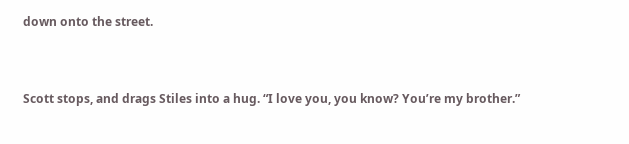down onto the street.


Scott stops, and drags Stiles into a hug. “I love you, you know? You’re my brother.”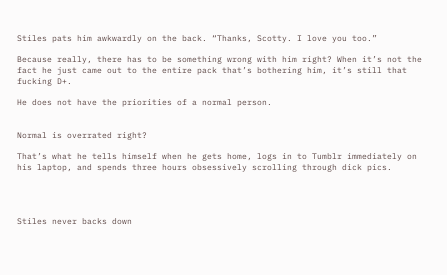Stiles pats him awkwardly on the back. “Thanks, Scotty. I love you too.”

Because really, there has to be something wrong with him right? When it’s not the fact he just came out to the entire pack that’s bothering him, it’s still that fucking D+.

He does not have the priorities of a normal person.


Normal is overrated right?

That’s what he tells himself when he gets home, logs in to Tumblr immediately on his laptop, and spends three hours obsessively scrolling through dick pics.




Stiles never backs down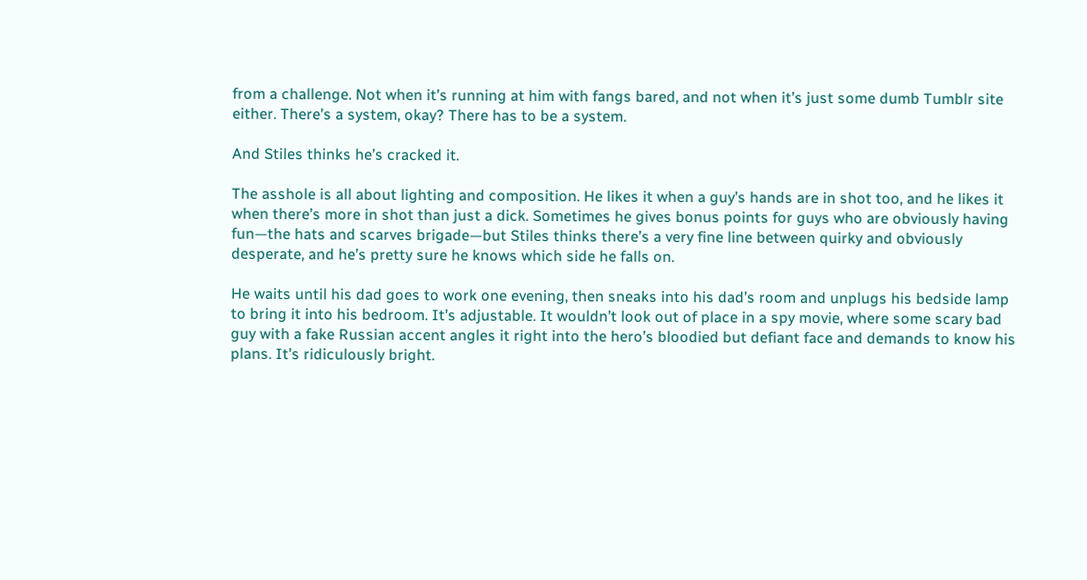from a challenge. Not when it’s running at him with fangs bared, and not when it’s just some dumb Tumblr site either. There’s a system, okay? There has to be a system.

And Stiles thinks he’s cracked it.

The asshole is all about lighting and composition. He likes it when a guy’s hands are in shot too, and he likes it when there’s more in shot than just a dick. Sometimes he gives bonus points for guys who are obviously having fun—the hats and scarves brigade—but Stiles thinks there’s a very fine line between quirky and obviously desperate, and he’s pretty sure he knows which side he falls on.

He waits until his dad goes to work one evening, then sneaks into his dad’s room and unplugs his bedside lamp to bring it into his bedroom. It’s adjustable. It wouldn’t look out of place in a spy movie, where some scary bad guy with a fake Russian accent angles it right into the hero’s bloodied but defiant face and demands to know his plans. It’s ridiculously bright.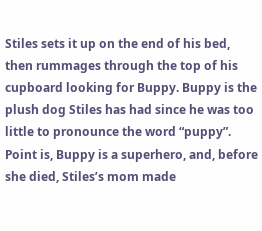Stiles sets it up on the end of his bed, then rummages through the top of his cupboard looking for Buppy. Buppy is the plush dog Stiles has had since he was too little to pronounce the word “puppy”. Point is, Buppy is a superhero, and, before she died, Stiles’s mom made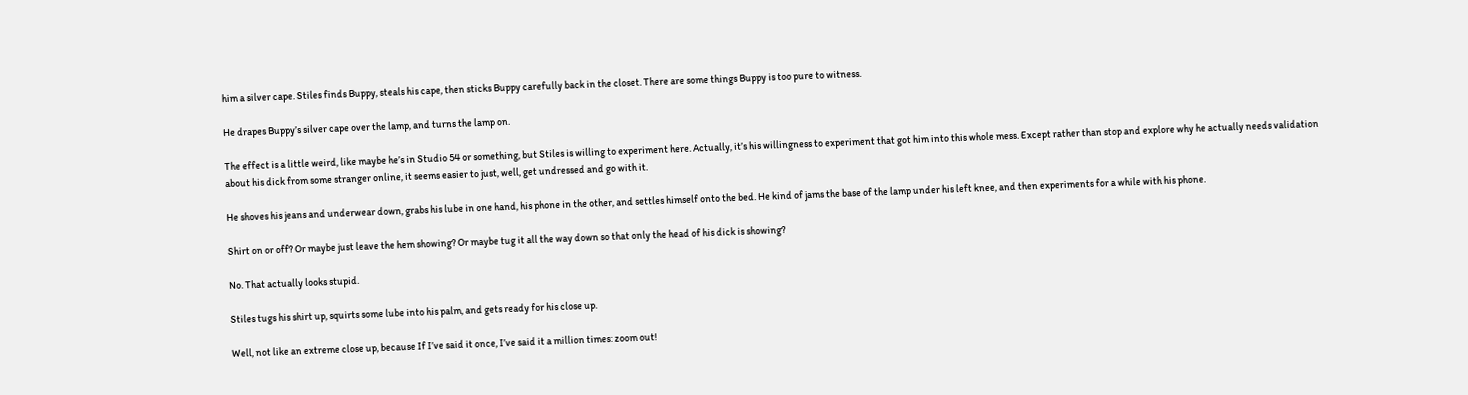him a silver cape. Stiles finds Buppy, steals his cape, then sticks Buppy carefully back in the closet. There are some things Buppy is too pure to witness.

He drapes Buppy’s silver cape over the lamp, and turns the lamp on.

The effect is a little weird, like maybe he’s in Studio 54 or something, but Stiles is willing to experiment here. Actually, it’s his willingness to experiment that got him into this whole mess. Except rather than stop and explore why he actually needs validation about his dick from some stranger online, it seems easier to just, well, get undressed and go with it.

He shoves his jeans and underwear down, grabs his lube in one hand, his phone in the other, and settles himself onto the bed. He kind of jams the base of the lamp under his left knee, and then experiments for a while with his phone.

Shirt on or off? Or maybe just leave the hem showing? Or maybe tug it all the way down so that only the head of his dick is showing?

No. That actually looks stupid.

Stiles tugs his shirt up, squirts some lube into his palm, and gets ready for his close up.

Well, not like an extreme close up, because If I’ve said it once, I’ve said it a million times: zoom out!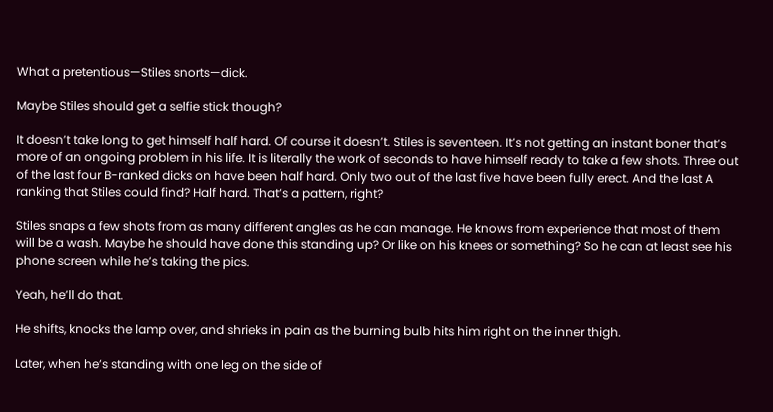What a pretentious—Stiles snorts—dick.

Maybe Stiles should get a selfie stick though?

It doesn’t take long to get himself half hard. Of course it doesn’t. Stiles is seventeen. It’s not getting an instant boner that’s more of an ongoing problem in his life. It is literally the work of seconds to have himself ready to take a few shots. Three out of the last four B-ranked dicks on have been half hard. Only two out of the last five have been fully erect. And the last A ranking that Stiles could find? Half hard. That’s a pattern, right?

Stiles snaps a few shots from as many different angles as he can manage. He knows from experience that most of them will be a wash. Maybe he should have done this standing up? Or like on his knees or something? So he can at least see his phone screen while he’s taking the pics.

Yeah, he’ll do that.

He shifts, knocks the lamp over, and shrieks in pain as the burning bulb hits him right on the inner thigh.

Later, when he’s standing with one leg on the side of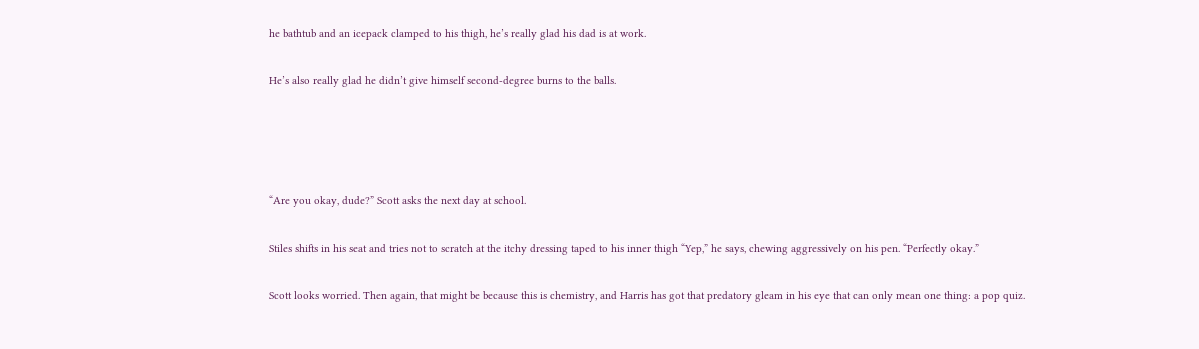he bathtub and an icepack clamped to his thigh, he’s really glad his dad is at work.

He’s also really glad he didn’t give himself second-degree burns to the balls.




“Are you okay, dude?” Scott asks the next day at school.

Stiles shifts in his seat and tries not to scratch at the itchy dressing taped to his inner thigh “Yep,” he says, chewing aggressively on his pen. “Perfectly okay.”

Scott looks worried. Then again, that might be because this is chemistry, and Harris has got that predatory gleam in his eye that can only mean one thing: a pop quiz.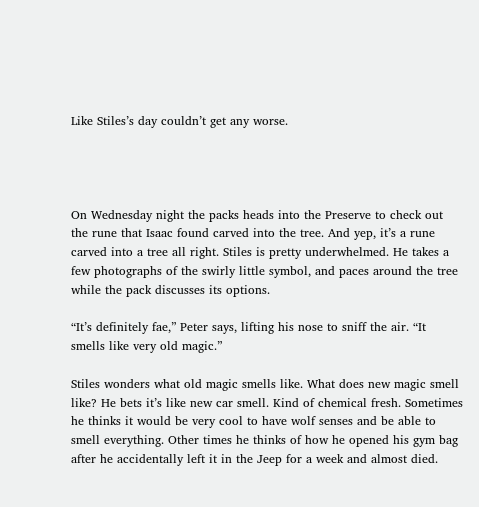Like Stiles’s day couldn’t get any worse.




On Wednesday night the packs heads into the Preserve to check out the rune that Isaac found carved into the tree. And yep, it’s a rune carved into a tree all right. Stiles is pretty underwhelmed. He takes a few photographs of the swirly little symbol, and paces around the tree while the pack discusses its options.

“It’s definitely fae,” Peter says, lifting his nose to sniff the air. “It smells like very old magic.”

Stiles wonders what old magic smells like. What does new magic smell like? He bets it’s like new car smell. Kind of chemical fresh. Sometimes he thinks it would be very cool to have wolf senses and be able to smell everything. Other times he thinks of how he opened his gym bag after he accidentally left it in the Jeep for a week and almost died.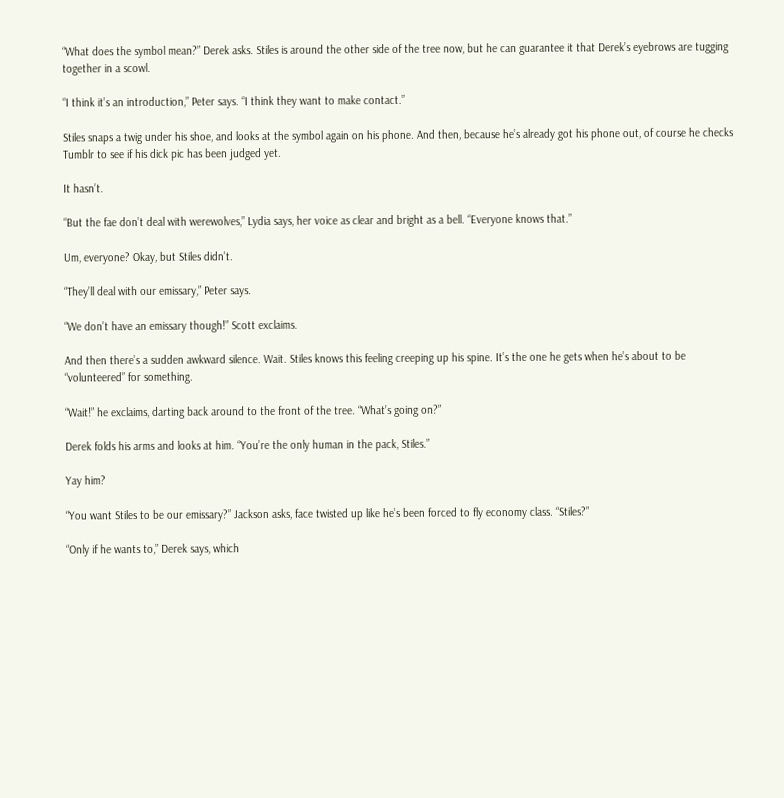“What does the symbol mean?” Derek asks. Stiles is around the other side of the tree now, but he can guarantee it that Derek’s eyebrows are tugging together in a scowl.

“I think it’s an introduction,” Peter says. “I think they want to make contact.”

Stiles snaps a twig under his shoe, and looks at the symbol again on his phone. And then, because he’s already got his phone out, of course he checks Tumblr to see if his dick pic has been judged yet.

It hasn’t.

“But the fae don’t deal with werewolves,” Lydia says, her voice as clear and bright as a bell. “Everyone knows that.”

Um, everyone? Okay, but Stiles didn’t.

“They’ll deal with our emissary,” Peter says.

“We don’t have an emissary though!” Scott exclaims.

And then there’s a sudden awkward silence. Wait. Stiles knows this feeling creeping up his spine. It’s the one he gets when he’s about to be “volunteered” for something.

“Wait!” he exclaims, darting back around to the front of the tree. “What’s going on?”

Derek folds his arms and looks at him. “You’re the only human in the pack, Stiles.”

Yay him?

“You want Stiles to be our emissary?” Jackson asks, face twisted up like he’s been forced to fly economy class. “Stiles?”

“Only if he wants to,” Derek says, which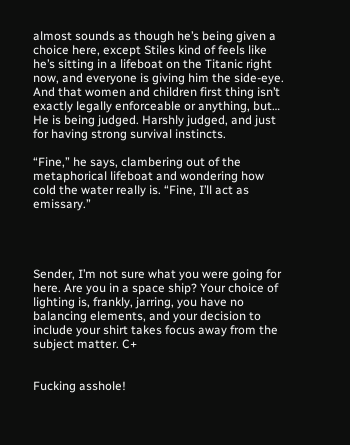almost sounds as though he’s being given a choice here, except Stiles kind of feels like he’s sitting in a lifeboat on the Titanic right now, and everyone is giving him the side-eye. And that women and children first thing isn’t exactly legally enforceable or anything, but… He is being judged. Harshly judged, and just for having strong survival instincts.

“Fine,” he says, clambering out of the metaphorical lifeboat and wondering how cold the water really is. “Fine, I’ll act as emissary.”




Sender, I’m not sure what you were going for here. Are you in a space ship? Your choice of lighting is, frankly, jarring, you have no balancing elements, and your decision to include your shirt takes focus away from the subject matter. C+


Fucking asshole!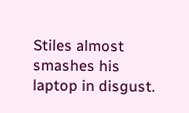Stiles almost smashes his laptop in disgust.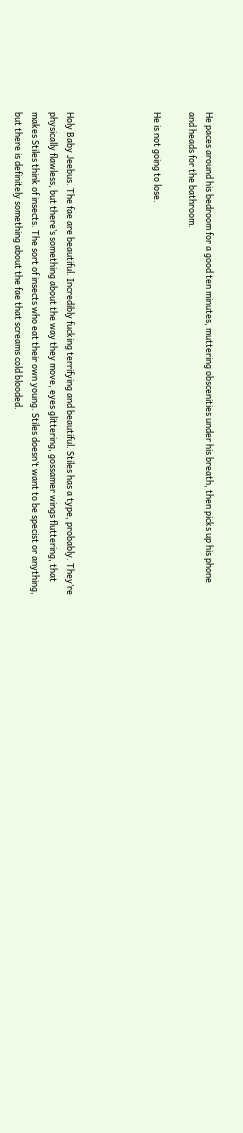He paces around his bedroom for a good ten minutes, muttering obscenities under his breath, then picks up his phone and heads for the bathroom.

He is not going to lose.




Holy Baby Jeebus. The fae are beautiful. Incredibly fucking terrifying and beautiful. Stiles has a type, probably. They’re physically flawless, but there’s something about the way they move, eyes glittering, gossamer wings fluttering, that makes Stiles think of insects. The sort of insects who eat their own young. Stiles doesn’t want to be specist or anything, but there is definitely something about the fae that screams cold blooded.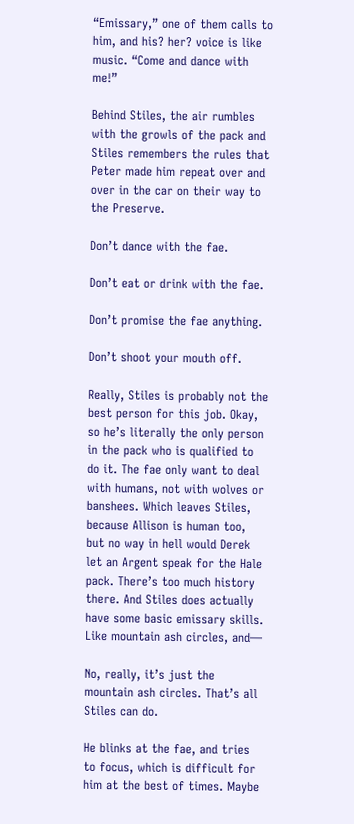“Emissary,” one of them calls to him, and his? her? voice is like music. “Come and dance with me!”

Behind Stiles, the air rumbles with the growls of the pack and Stiles remembers the rules that Peter made him repeat over and over in the car on their way to the Preserve.

Don’t dance with the fae.

Don’t eat or drink with the fae.

Don’t promise the fae anything.

Don’t shoot your mouth off.

Really, Stiles is probably not the best person for this job. Okay, so he’s literally the only person in the pack who is qualified to do it. The fae only want to deal with humans, not with wolves or banshees. Which leaves Stiles, because Allison is human too, but no way in hell would Derek let an Argent speak for the Hale pack. There’s too much history there. And Stiles does actually have some basic emissary skills. Like mountain ash circles, and—

No, really, it’s just the mountain ash circles. That’s all Stiles can do.

He blinks at the fae, and tries to focus, which is difficult for him at the best of times. Maybe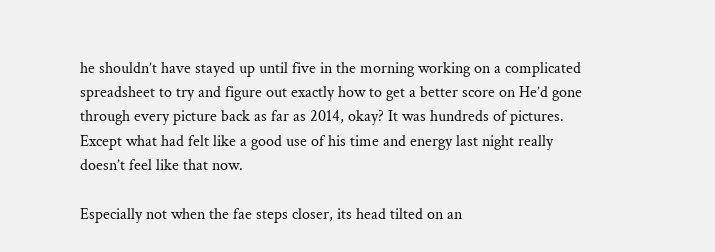he shouldn’t have stayed up until five in the morning working on a complicated spreadsheet to try and figure out exactly how to get a better score on He’d gone through every picture back as far as 2014, okay? It was hundreds of pictures. Except what had felt like a good use of his time and energy last night really doesn’t feel like that now.

Especially not when the fae steps closer, its head tilted on an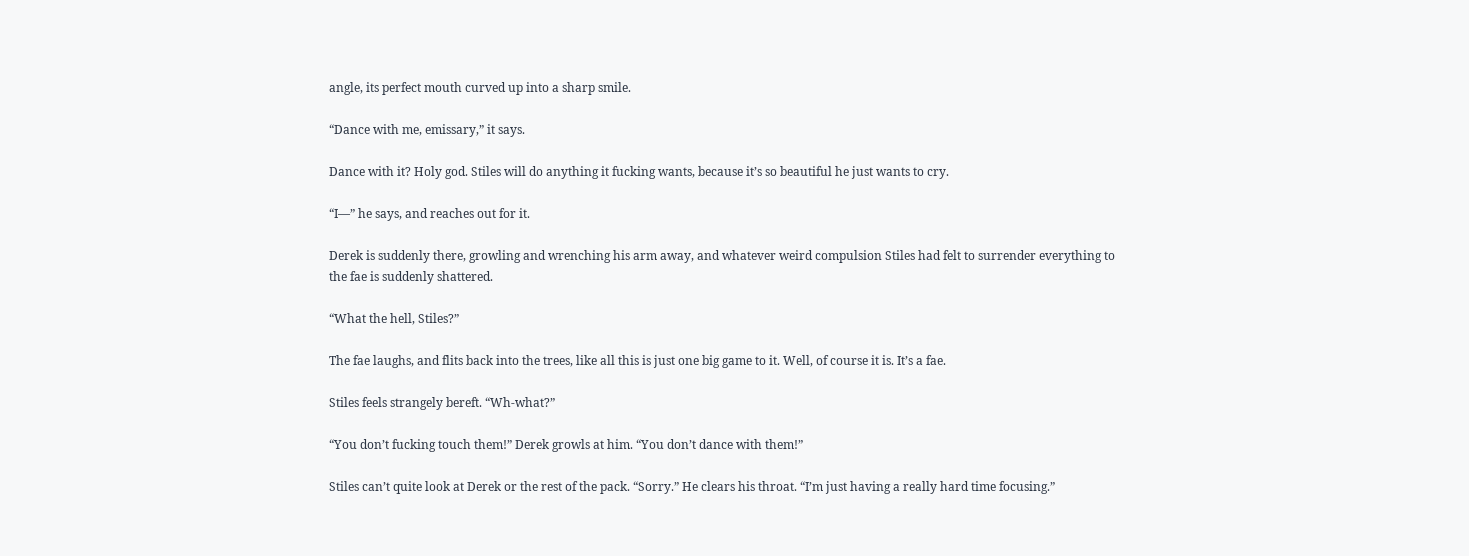angle, its perfect mouth curved up into a sharp smile.

“Dance with me, emissary,” it says.

Dance with it? Holy god. Stiles will do anything it fucking wants, because it’s so beautiful he just wants to cry.

“I—” he says, and reaches out for it.

Derek is suddenly there, growling and wrenching his arm away, and whatever weird compulsion Stiles had felt to surrender everything to the fae is suddenly shattered.

“What the hell, Stiles?”

The fae laughs, and flits back into the trees, like all this is just one big game to it. Well, of course it is. It’s a fae.

Stiles feels strangely bereft. “Wh-what?”

“You don’t fucking touch them!” Derek growls at him. “You don’t dance with them!”

Stiles can’t quite look at Derek or the rest of the pack. “Sorry.” He clears his throat. “I’m just having a really hard time focusing.”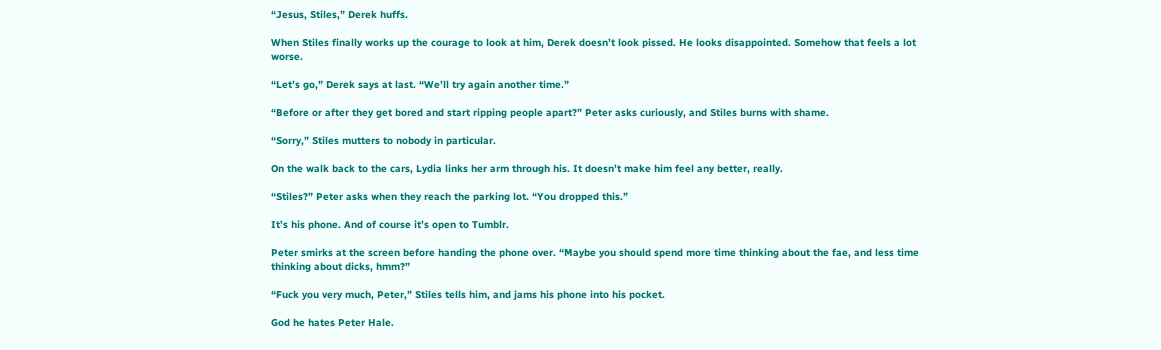“Jesus, Stiles,” Derek huffs.

When Stiles finally works up the courage to look at him, Derek doesn’t look pissed. He looks disappointed. Somehow that feels a lot worse.

“Let’s go,” Derek says at last. “We’ll try again another time.”

“Before or after they get bored and start ripping people apart?” Peter asks curiously, and Stiles burns with shame.

“Sorry,” Stiles mutters to nobody in particular.

On the walk back to the cars, Lydia links her arm through his. It doesn’t make him feel any better, really.

“Stiles?” Peter asks when they reach the parking lot. “You dropped this.”

It’s his phone. And of course it’s open to Tumblr.

Peter smirks at the screen before handing the phone over. “Maybe you should spend more time thinking about the fae, and less time thinking about dicks, hmm?”

“Fuck you very much, Peter,” Stiles tells him, and jams his phone into his pocket.

God he hates Peter Hale.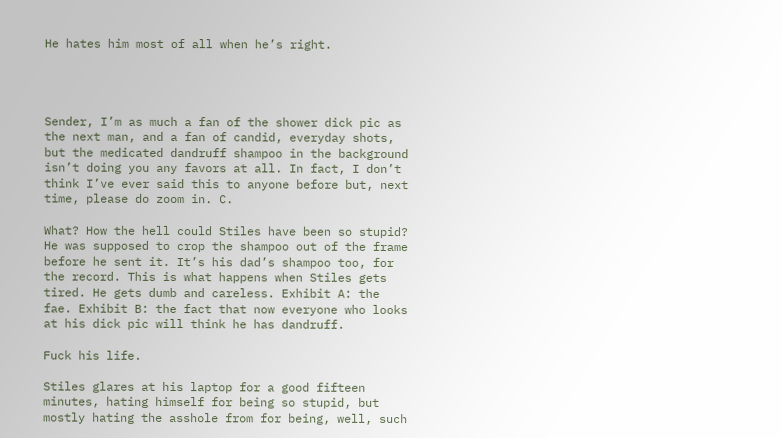He hates him most of all when he’s right.




Sender, I’m as much a fan of the shower dick pic as the next man, and a fan of candid, everyday shots, but the medicated dandruff shampoo in the background isn’t doing you any favors at all. In fact, I don’t think I’ve ever said this to anyone before but, next time, please do zoom in. C.

What? How the hell could Stiles have been so stupid? He was supposed to crop the shampoo out of the frame before he sent it. It’s his dad’s shampoo too, for the record. This is what happens when Stiles gets tired. He gets dumb and careless. Exhibit A: the fae. Exhibit B: the fact that now everyone who looks at his dick pic will think he has dandruff.

Fuck his life.

Stiles glares at his laptop for a good fifteen minutes, hating himself for being so stupid, but mostly hating the asshole from for being, well, such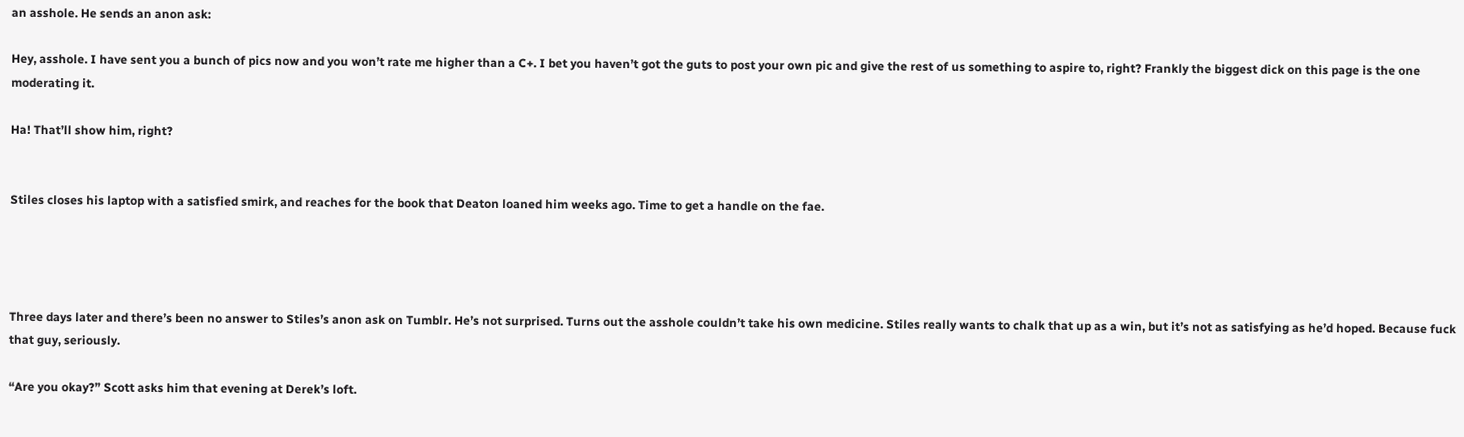an asshole. He sends an anon ask:

Hey, asshole. I have sent you a bunch of pics now and you won’t rate me higher than a C+. I bet you haven’t got the guts to post your own pic and give the rest of us something to aspire to, right? Frankly the biggest dick on this page is the one moderating it.

Ha! That’ll show him, right?


Stiles closes his laptop with a satisfied smirk, and reaches for the book that Deaton loaned him weeks ago. Time to get a handle on the fae.




Three days later and there’s been no answer to Stiles’s anon ask on Tumblr. He’s not surprised. Turns out the asshole couldn’t take his own medicine. Stiles really wants to chalk that up as a win, but it’s not as satisfying as he’d hoped. Because fuck that guy, seriously.

“Are you okay?” Scott asks him that evening at Derek’s loft.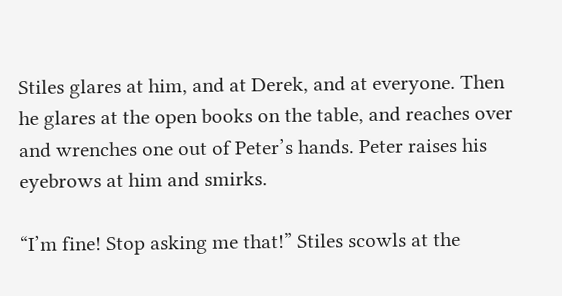Stiles glares at him, and at Derek, and at everyone. Then he glares at the open books on the table, and reaches over and wrenches one out of Peter’s hands. Peter raises his eyebrows at him and smirks.

“I’m fine! Stop asking me that!” Stiles scowls at the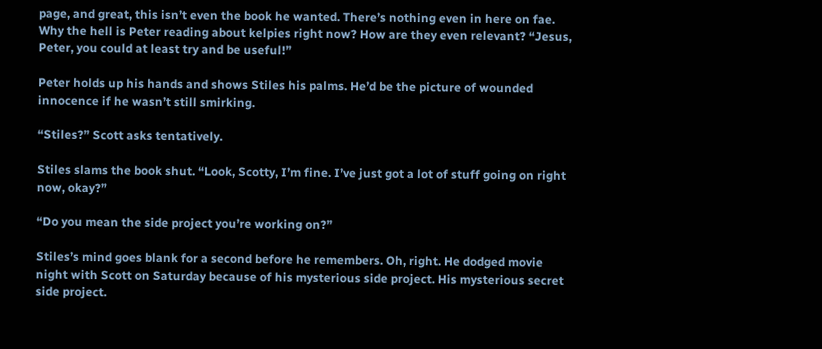page, and great, this isn’t even the book he wanted. There’s nothing even in here on fae. Why the hell is Peter reading about kelpies right now? How are they even relevant? “Jesus, Peter, you could at least try and be useful!”

Peter holds up his hands and shows Stiles his palms. He’d be the picture of wounded innocence if he wasn’t still smirking.

“Stiles?” Scott asks tentatively.

Stiles slams the book shut. “Look, Scotty, I’m fine. I’ve just got a lot of stuff going on right now, okay?”

“Do you mean the side project you’re working on?”

Stiles’s mind goes blank for a second before he remembers. Oh, right. He dodged movie night with Scott on Saturday because of his mysterious side project. His mysterious secret side project.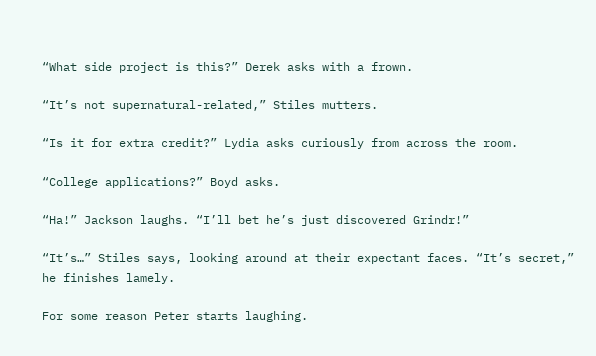“What side project is this?” Derek asks with a frown.

“It’s not supernatural-related,” Stiles mutters.

“Is it for extra credit?” Lydia asks curiously from across the room.

“College applications?” Boyd asks.

“Ha!” Jackson laughs. “I’ll bet he’s just discovered Grindr!”

“It’s…” Stiles says, looking around at their expectant faces. “It’s secret,” he finishes lamely.

For some reason Peter starts laughing.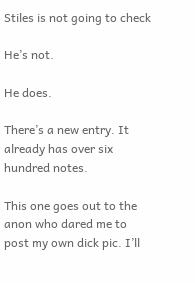Stiles is not going to check

He’s not.

He does.

There’s a new entry. It already has over six hundred notes.

This one goes out to the anon who dared me to post my own dick pic. I’ll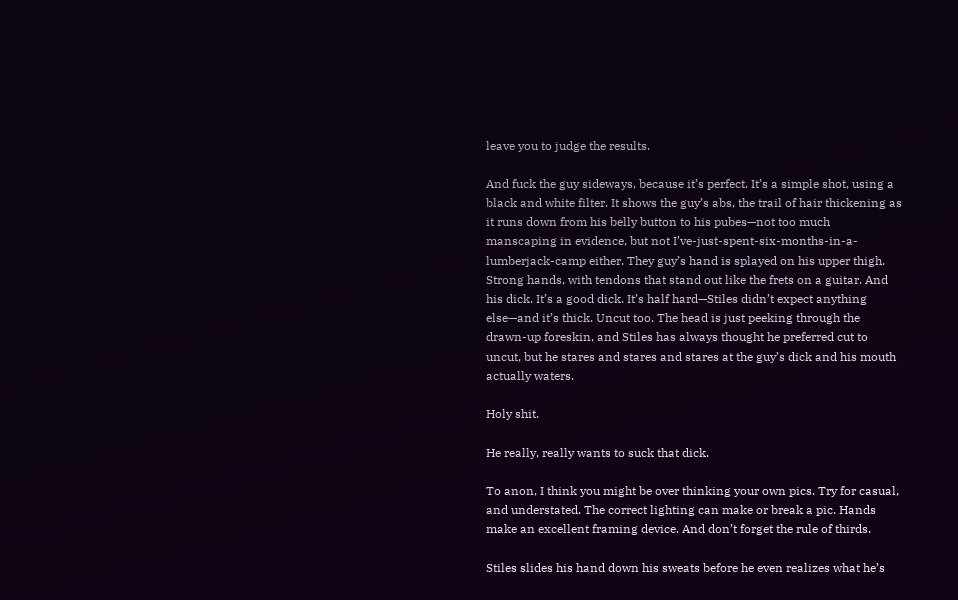leave you to judge the results.

And fuck the guy sideways, because it’s perfect. It’s a simple shot, using a black and white filter. It shows the guy’s abs, the trail of hair thickening as it runs down from his belly button to his pubes—not too much manscaping in evidence, but not I’ve-just-spent-six-months-in-a-lumberjack-camp either. They guy’s hand is splayed on his upper thigh. Strong hands, with tendons that stand out like the frets on a guitar. And his dick. It’s a good dick. It’s half hard—Stiles didn’t expect anything else—and it’s thick. Uncut too. The head is just peeking through the drawn-up foreskin, and Stiles has always thought he preferred cut to uncut, but he stares and stares and stares at the guy’s dick and his mouth actually waters.

Holy shit.

He really, really wants to suck that dick.

To anon, I think you might be over thinking your own pics. Try for casual, and understated. The correct lighting can make or break a pic. Hands make an excellent framing device. And don’t forget the rule of thirds.

Stiles slides his hand down his sweats before he even realizes what he’s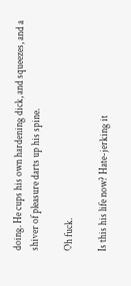doing. He cups his own hardening dick, and squeezes, and a shiver of pleasure darts up his spine.

Oh fuck.

Is this his life now? Hate-jerking it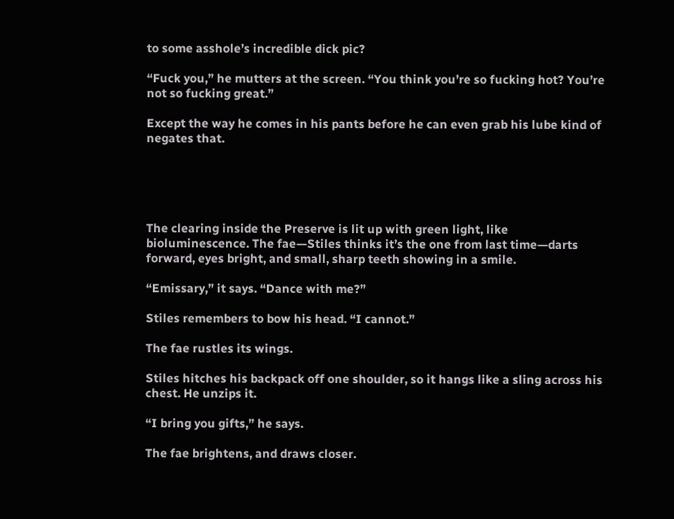to some asshole’s incredible dick pic?

“Fuck you,” he mutters at the screen. “You think you’re so fucking hot? You’re not so fucking great.”

Except the way he comes in his pants before he can even grab his lube kind of negates that.





The clearing inside the Preserve is lit up with green light, like bioluminescence. The fae—Stiles thinks it’s the one from last time—darts forward, eyes bright, and small, sharp teeth showing in a smile.

“Emissary,” it says. “Dance with me?”

Stiles remembers to bow his head. “I cannot.”

The fae rustles its wings.

Stiles hitches his backpack off one shoulder, so it hangs like a sling across his chest. He unzips it.

“I bring you gifts,” he says.

The fae brightens, and draws closer.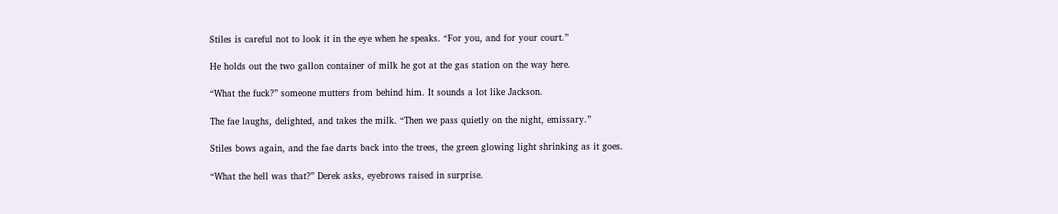Stiles is careful not to look it in the eye when he speaks. “For you, and for your court.”

He holds out the two gallon container of milk he got at the gas station on the way here.

“What the fuck?” someone mutters from behind him. It sounds a lot like Jackson.

The fae laughs, delighted, and takes the milk. “Then we pass quietly on the night, emissary.”

Stiles bows again, and the fae darts back into the trees, the green glowing light shrinking as it goes.

“What the hell was that?” Derek asks, eyebrows raised in surprise.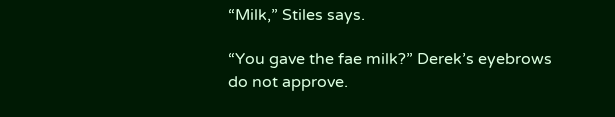“Milk,” Stiles says.

“You gave the fae milk?” Derek’s eyebrows do not approve.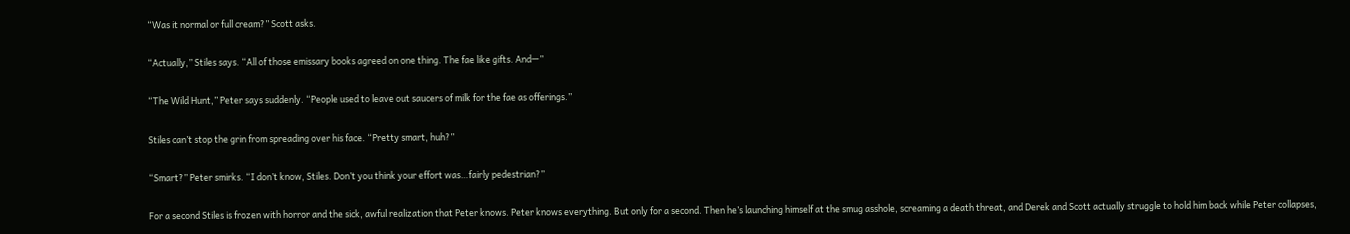“Was it normal or full cream?” Scott asks.

“Actually,” Stiles says. “All of those emissary books agreed on one thing. The fae like gifts. And—”

“The Wild Hunt,” Peter says suddenly. “People used to leave out saucers of milk for the fae as offerings.”

Stiles can’t stop the grin from spreading over his face. “Pretty smart, huh?”

“Smart?” Peter smirks. “I don’t know, Stiles. Don’t you think your effort was…fairly pedestrian?”

For a second Stiles is frozen with horror and the sick, awful realization that Peter knows. Peter knows everything. But only for a second. Then he’s launching himself at the smug asshole, screaming a death threat, and Derek and Scott actually struggle to hold him back while Peter collapses,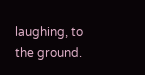laughing, to the ground.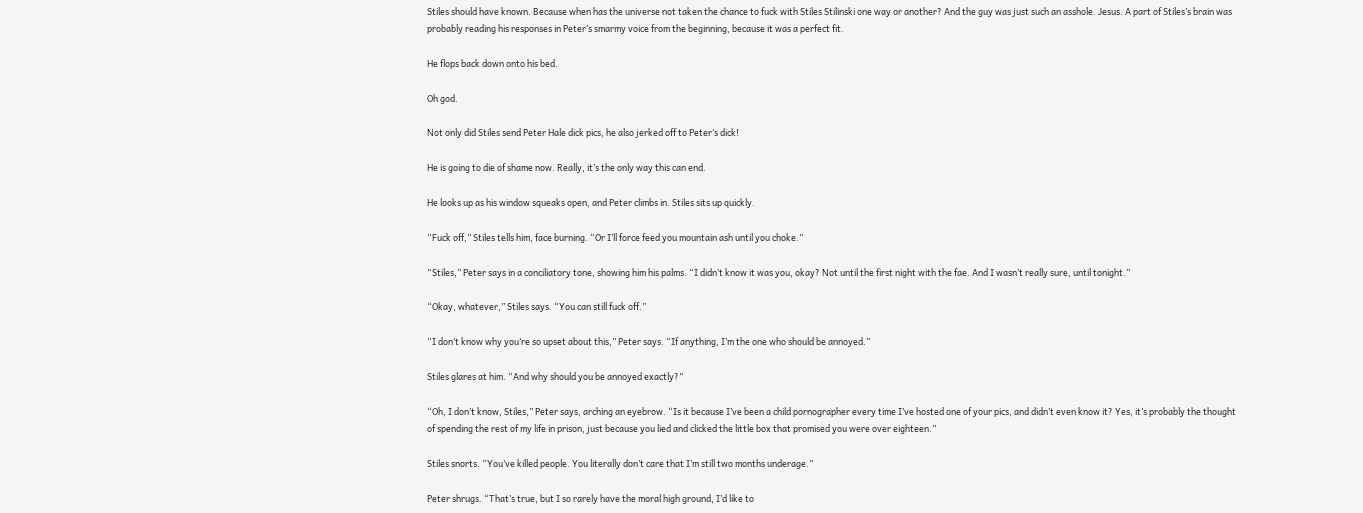Stiles should have known. Because when has the universe not taken the chance to fuck with Stiles Stilinski one way or another? And the guy was just such an asshole. Jesus. A part of Stiles’s brain was probably reading his responses in Peter’s smarmy voice from the beginning, because it was a perfect fit.

He flops back down onto his bed.

Oh god.

Not only did Stiles send Peter Hale dick pics, he also jerked off to Peter’s dick!

He is going to die of shame now. Really, it’s the only way this can end.

He looks up as his window squeaks open, and Peter climbs in. Stiles sits up quickly.

“Fuck off,” Stiles tells him, face burning. “Or I’ll force feed you mountain ash until you choke.”

“Stiles,” Peter says in a conciliatory tone, showing him his palms. “I didn’t know it was you, okay? Not until the first night with the fae. And I wasn’t really sure, until tonight.”

“Okay, whatever,” Stiles says. “You can still fuck off.”

“I don’t know why you’re so upset about this,” Peter says. “If anything, I’m the one who should be annoyed.”

Stiles glares at him. “And why should you be annoyed exactly?”

“Oh, I don’t know, Stiles,” Peter says, arching an eyebrow. “Is it because I’ve been a child pornographer every time I’ve hosted one of your pics, and didn’t even know it? Yes, it’s probably the thought of spending the rest of my life in prison, just because you lied and clicked the little box that promised you were over eighteen.”

Stiles snorts. “You’ve killed people. You literally don’t care that I’m still two months underage.”

Peter shrugs. “That’s true, but I so rarely have the moral high ground, I’d like to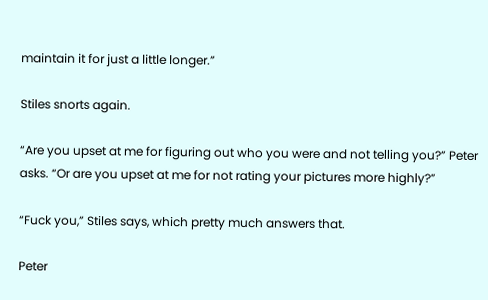maintain it for just a little longer.”

Stiles snorts again.

“Are you upset at me for figuring out who you were and not telling you?” Peter asks. “Or are you upset at me for not rating your pictures more highly?”

“Fuck you,” Stiles says, which pretty much answers that.

Peter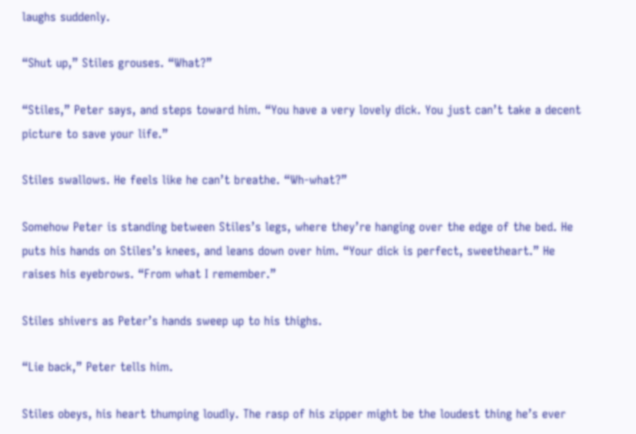laughs suddenly.

“Shut up,” Stiles grouses. “What?”

“Stiles,” Peter says, and steps toward him. “You have a very lovely dick. You just can’t take a decent picture to save your life.”

Stiles swallows. He feels like he can’t breathe. “Wh-what?”

Somehow Peter is standing between Stiles’s legs, where they’re hanging over the edge of the bed. He puts his hands on Stiles’s knees, and leans down over him. “Your dick is perfect, sweetheart.” He raises his eyebrows. “From what I remember.”

Stiles shivers as Peter’s hands sweep up to his thighs.

“Lie back,” Peter tells him.

Stiles obeys, his heart thumping loudly. The rasp of his zipper might be the loudest thing he’s ever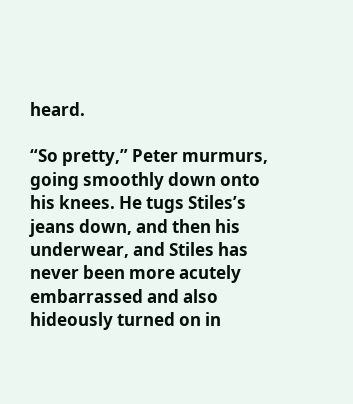heard.

“So pretty,” Peter murmurs, going smoothly down onto his knees. He tugs Stiles’s jeans down, and then his underwear, and Stiles has never been more acutely embarrassed and also hideously turned on in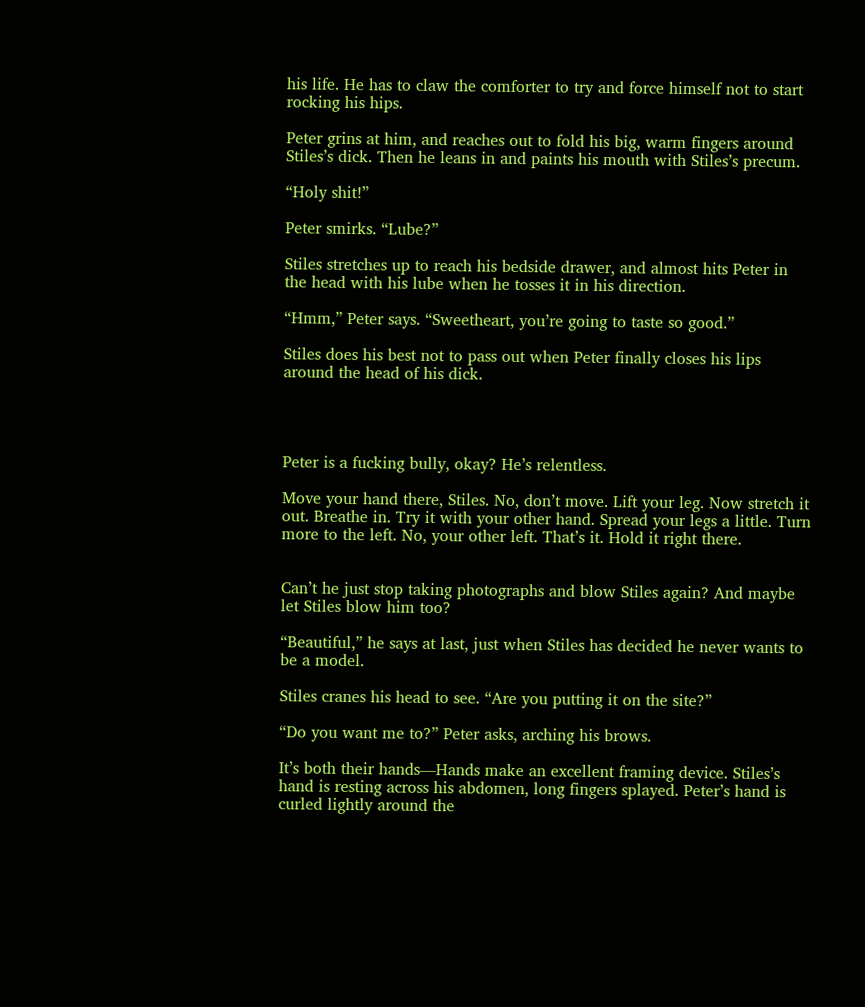his life. He has to claw the comforter to try and force himself not to start rocking his hips.

Peter grins at him, and reaches out to fold his big, warm fingers around Stiles’s dick. Then he leans in and paints his mouth with Stiles’s precum.

“Holy shit!”

Peter smirks. “Lube?”

Stiles stretches up to reach his bedside drawer, and almost hits Peter in the head with his lube when he tosses it in his direction.

“Hmm,” Peter says. “Sweetheart, you’re going to taste so good.”

Stiles does his best not to pass out when Peter finally closes his lips around the head of his dick.




Peter is a fucking bully, okay? He’s relentless.

Move your hand there, Stiles. No, don’t move. Lift your leg. Now stretch it out. Breathe in. Try it with your other hand. Spread your legs a little. Turn more to the left. No, your other left. That’s it. Hold it right there.


Can’t he just stop taking photographs and blow Stiles again? And maybe let Stiles blow him too?

“Beautiful,” he says at last, just when Stiles has decided he never wants to be a model.

Stiles cranes his head to see. “Are you putting it on the site?”

“Do you want me to?” Peter asks, arching his brows.

It’s both their hands—Hands make an excellent framing device. Stiles’s hand is resting across his abdomen, long fingers splayed. Peter’s hand is curled lightly around the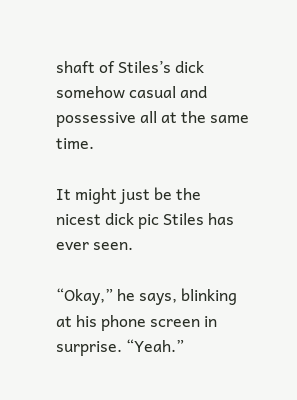shaft of Stiles’s dick somehow casual and possessive all at the same time.

It might just be the nicest dick pic Stiles has ever seen.

“Okay,” he says, blinking at his phone screen in surprise. “Yeah.”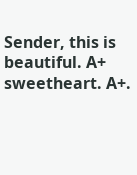Sender, this is beautiful. A+ sweetheart. A+.